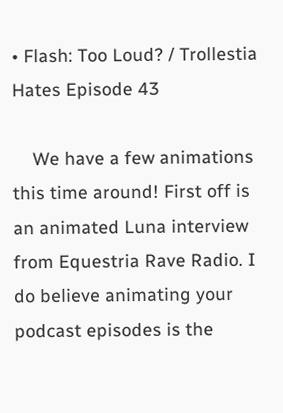• Flash: Too Loud? / Trollestia Hates Episode 43

    We have a few animations this time around! First off is an animated Luna interview from Equestria Rave Radio. I do believe animating your podcast episodes is the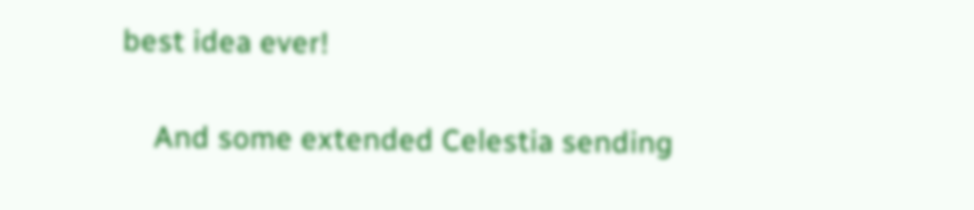best idea ever!

    And some extended Celestia sending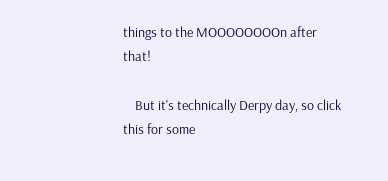things to the MOOOOOOOOn after that!

    But it's technically Derpy day, so click this for some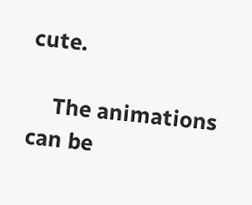cute.

    The animations can be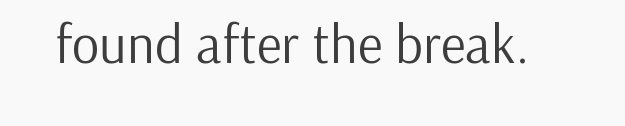found after the break.